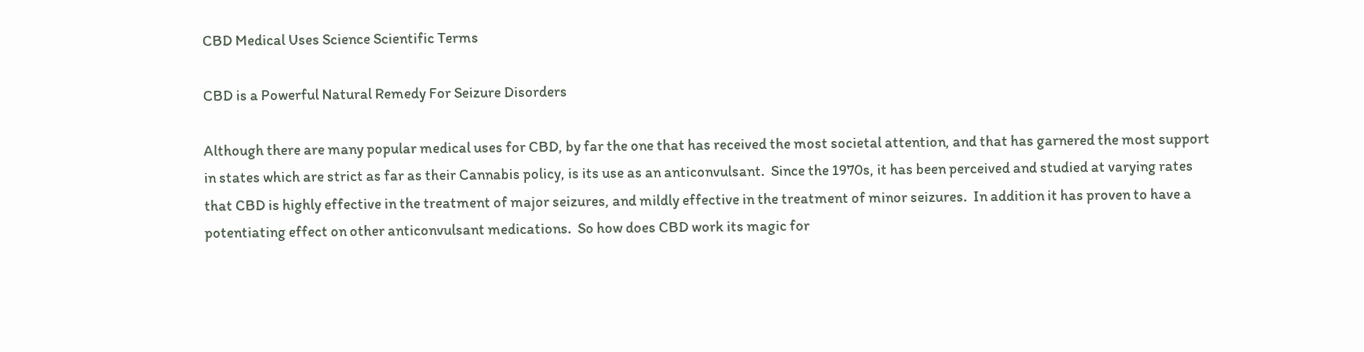CBD Medical Uses Science Scientific Terms

CBD is a Powerful Natural Remedy For Seizure Disorders

Although there are many popular medical uses for CBD, by far the one that has received the most societal attention, and that has garnered the most support in states which are strict as far as their Cannabis policy, is its use as an anticonvulsant.  Since the 1970s, it has been perceived and studied at varying rates that CBD is highly effective in the treatment of major seizures, and mildly effective in the treatment of minor seizures.  In addition it has proven to have a potentiating effect on other anticonvulsant medications.  So how does CBD work its magic for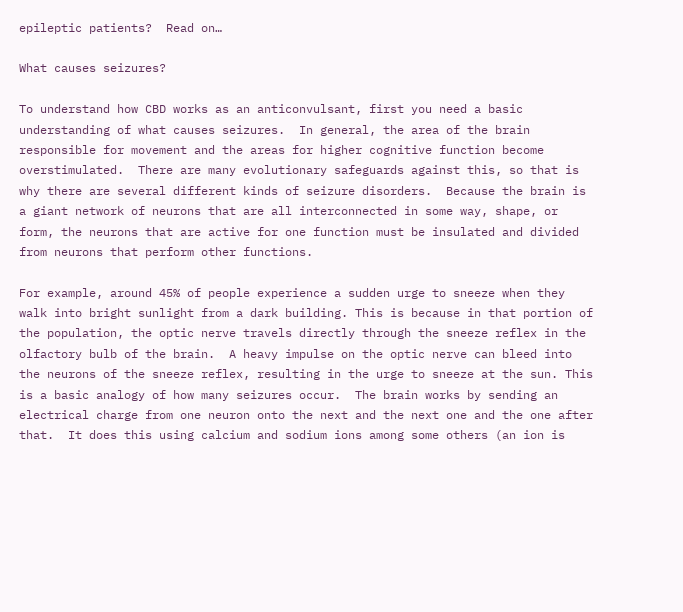epileptic patients?  Read on…

What causes seizures?

To understand how CBD works as an anticonvulsant, first you need a basic understanding of what causes seizures.  In general, the area of the brain responsible for movement and the areas for higher cognitive function become overstimulated.  There are many evolutionary safeguards against this, so that is why there are several different kinds of seizure disorders.  Because the brain is a giant network of neurons that are all interconnected in some way, shape, or form, the neurons that are active for one function must be insulated and divided from neurons that perform other functions.

For example, around 45% of people experience a sudden urge to sneeze when they walk into bright sunlight from a dark building. This is because in that portion of the population, the optic nerve travels directly through the sneeze reflex in the olfactory bulb of the brain.  A heavy impulse on the optic nerve can bleed into the neurons of the sneeze reflex, resulting in the urge to sneeze at the sun. This is a basic analogy of how many seizures occur.  The brain works by sending an electrical charge from one neuron onto the next and the next one and the one after that.  It does this using calcium and sodium ions among some others (an ion is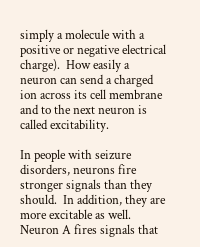simply a molecule with a positive or negative electrical charge).  How easily a neuron can send a charged ion across its cell membrane and to the next neuron is called excitability.

In people with seizure disorders, neurons fire stronger signals than they should.  In addition, they are more excitable as well.  Neuron A fires signals that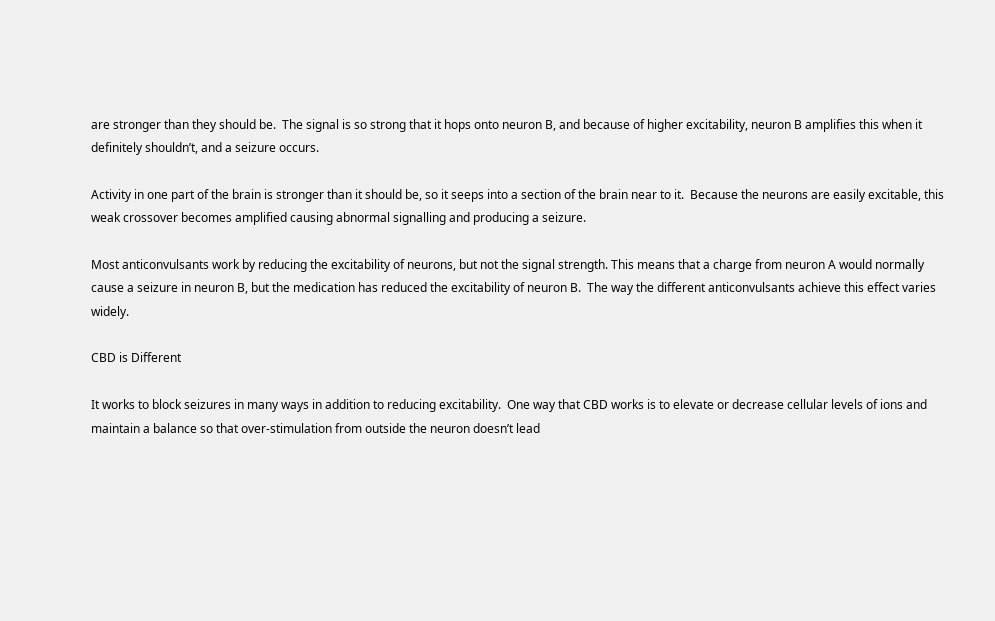are stronger than they should be.  The signal is so strong that it hops onto neuron B, and because of higher excitability, neuron B amplifies this when it definitely shouldn’t, and a seizure occurs.

Activity in one part of the brain is stronger than it should be, so it seeps into a section of the brain near to it.  Because the neurons are easily excitable, this weak crossover becomes amplified causing abnormal signalling and producing a seizure.

Most anticonvulsants work by reducing the excitability of neurons, but not the signal strength. This means that a charge from neuron A would normally cause a seizure in neuron B, but the medication has reduced the excitability of neuron B.  The way the different anticonvulsants achieve this effect varies widely.

CBD is Different

It works to block seizures in many ways in addition to reducing excitability.  One way that CBD works is to elevate or decrease cellular levels of ions and maintain a balance so that over-stimulation from outside the neuron doesn’t lead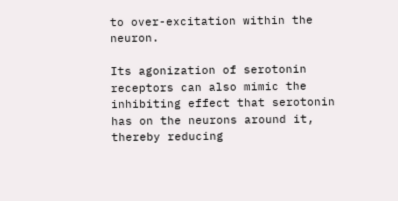to over-excitation within the neuron.

Its agonization of serotonin receptors can also mimic the inhibiting effect that serotonin has on the neurons around it, thereby reducing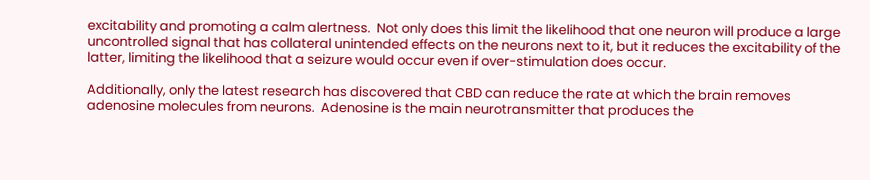excitability and promoting a calm alertness.  Not only does this limit the likelihood that one neuron will produce a large uncontrolled signal that has collateral unintended effects on the neurons next to it, but it reduces the excitability of the latter, limiting the likelihood that a seizure would occur even if over-stimulation does occur.

Additionally, only the latest research has discovered that CBD can reduce the rate at which the brain removes adenosine molecules from neurons.  Adenosine is the main neurotransmitter that produces the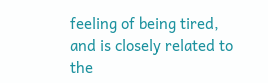feeling of being tired, and is closely related to the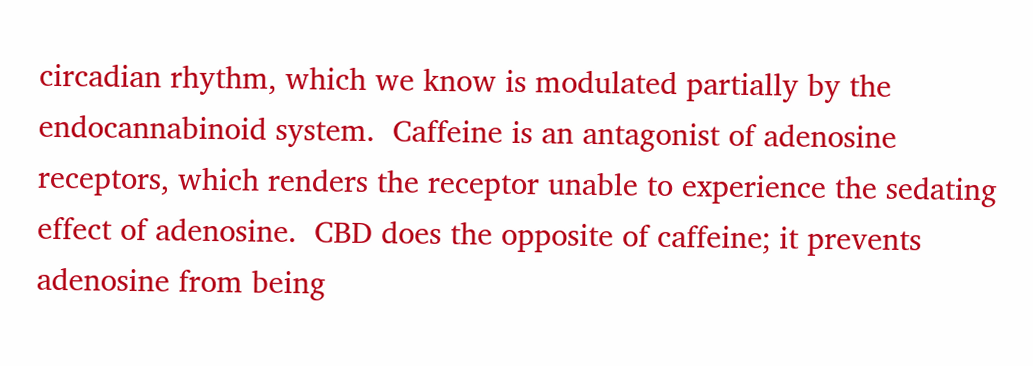circadian rhythm, which we know is modulated partially by the endocannabinoid system.  Caffeine is an antagonist of adenosine receptors, which renders the receptor unable to experience the sedating effect of adenosine.  CBD does the opposite of caffeine; it prevents adenosine from being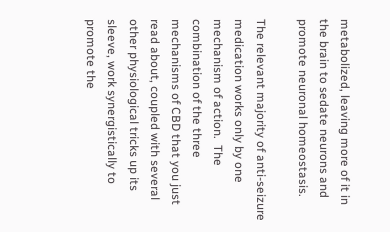metabolized, leaving more of it in the brain to sedate neurons and promote neuronal homeostasis.

The relevant majority of anti-seizure medication works only by one mechanism of action.  The combination of the three mechanisms of CBD that you just read about, coupled with several other physiological tricks up its sleeve, work synergistically to promote the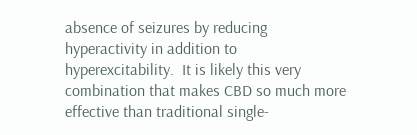absence of seizures by reducing hyperactivity in addition to hyperexcitability.  It is likely this very combination that makes CBD so much more effective than traditional single-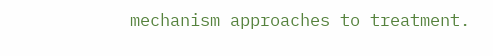mechanism approaches to treatment.